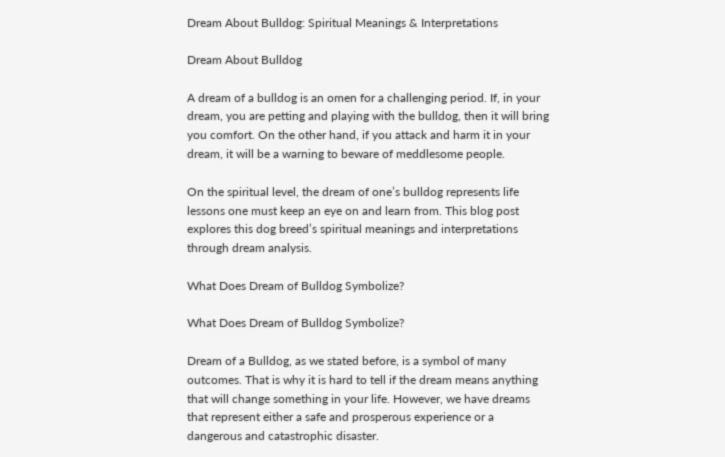Dream About Bulldog: Spiritual Meanings & Interpretations

Dream About Bulldog

A dream of a bulldog is an omen for a challenging period. If, in your dream, you are petting and playing with the bulldog, then it will bring you comfort. On the other hand, if you attack and harm it in your dream, it will be a warning to beware of meddlesome people.

On the spiritual level, the dream of one’s bulldog represents life lessons one must keep an eye on and learn from. This blog post explores this dog breed’s spiritual meanings and interpretations through dream analysis.

What Does Dream of Bulldog Symbolize?

What Does Dream of Bulldog Symbolize?

Dream of a Bulldog, as we stated before, is a symbol of many outcomes. That is why it is hard to tell if the dream means anything that will change something in your life. However, we have dreams that represent either a safe and prosperous experience or a dangerous and catastrophic disaster.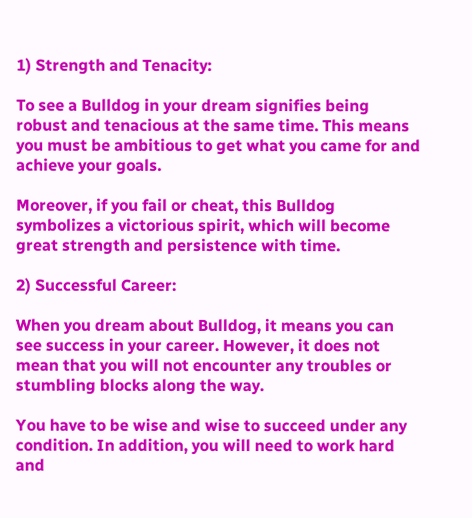1) Strength and Tenacity:

To see a Bulldog in your dream signifies being robust and tenacious at the same time. This means you must be ambitious to get what you came for and achieve your goals.

Moreover, if you fail or cheat, this Bulldog symbolizes a victorious spirit, which will become great strength and persistence with time.

2) Successful Career:

When you dream about Bulldog, it means you can see success in your career. However, it does not mean that you will not encounter any troubles or stumbling blocks along the way.

You have to be wise and wise to succeed under any condition. In addition, you will need to work hard and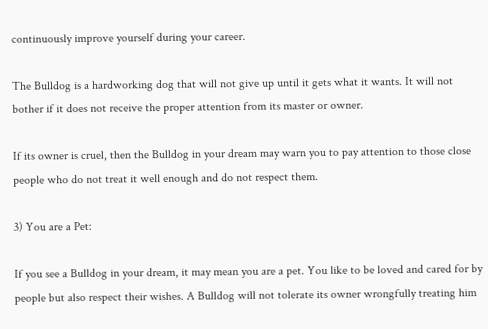continuously improve yourself during your career.

The Bulldog is a hardworking dog that will not give up until it gets what it wants. It will not bother if it does not receive the proper attention from its master or owner.

If its owner is cruel, then the Bulldog in your dream may warn you to pay attention to those close people who do not treat it well enough and do not respect them.

3) You are a Pet:

If you see a Bulldog in your dream, it may mean you are a pet. You like to be loved and cared for by people but also respect their wishes. A Bulldog will not tolerate its owner wrongfully treating him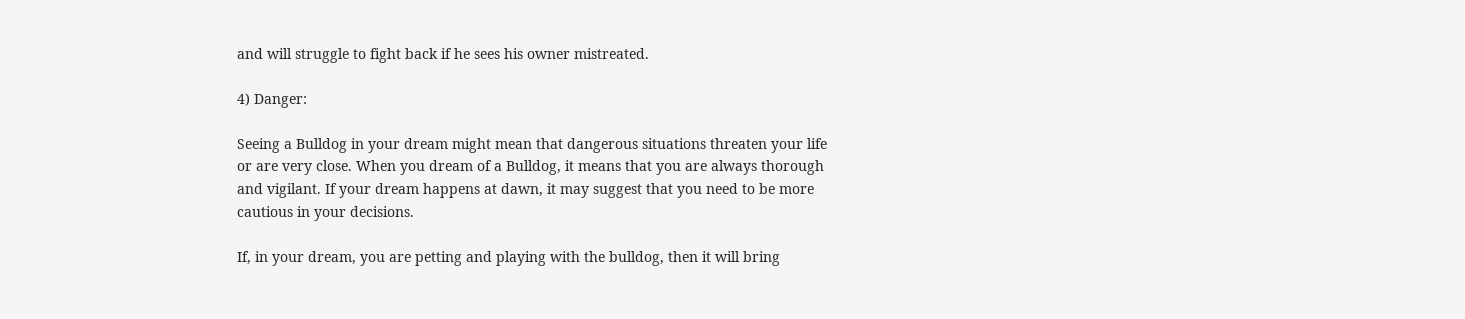and will struggle to fight back if he sees his owner mistreated.

4) Danger:

Seeing a Bulldog in your dream might mean that dangerous situations threaten your life or are very close. When you dream of a Bulldog, it means that you are always thorough and vigilant. If your dream happens at dawn, it may suggest that you need to be more cautious in your decisions.

If, in your dream, you are petting and playing with the bulldog, then it will bring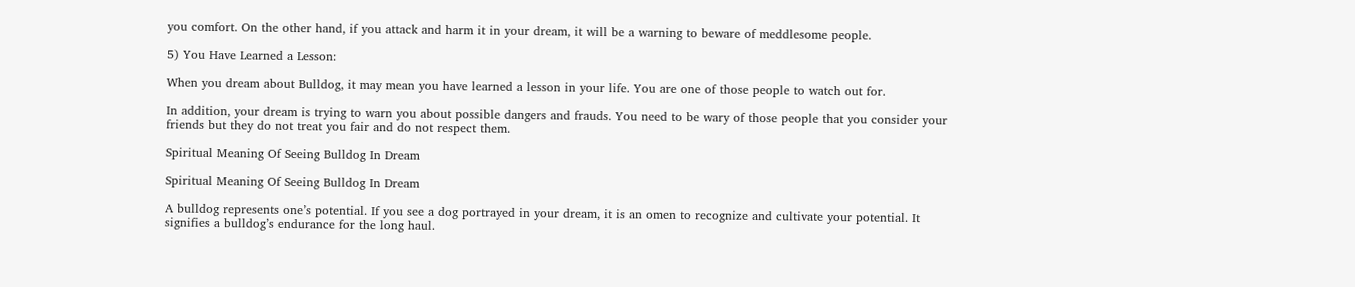you comfort. On the other hand, if you attack and harm it in your dream, it will be a warning to beware of meddlesome people.

5) You Have Learned a Lesson:

When you dream about Bulldog, it may mean you have learned a lesson in your life. You are one of those people to watch out for.

In addition, your dream is trying to warn you about possible dangers and frauds. You need to be wary of those people that you consider your friends but they do not treat you fair and do not respect them.

Spiritual Meaning Of Seeing Bulldog In Dream

Spiritual Meaning Of Seeing Bulldog In Dream

A bulldog represents one’s potential. If you see a dog portrayed in your dream, it is an omen to recognize and cultivate your potential. It signifies a bulldog’s endurance for the long haul.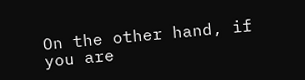On the other hand, if you are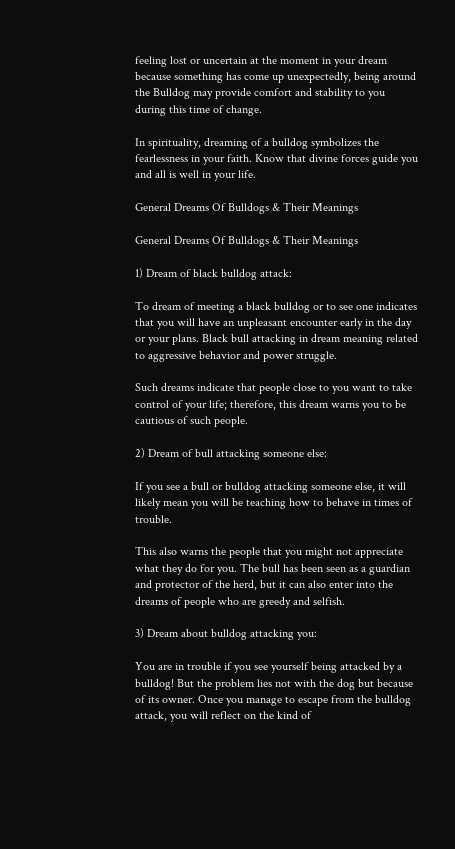feeling lost or uncertain at the moment in your dream because something has come up unexpectedly, being around the Bulldog may provide comfort and stability to you during this time of change.

In spirituality, dreaming of a bulldog symbolizes the fearlessness in your faith. Know that divine forces guide you and all is well in your life.

General Dreams Of Bulldogs & Their Meanings

General Dreams Of Bulldogs & Their Meanings

1) Dream of black bulldog attack:

To dream of meeting a black bulldog or to see one indicates that you will have an unpleasant encounter early in the day or your plans. Black bull attacking in dream meaning related to aggressive behavior and power struggle.

Such dreams indicate that people close to you want to take control of your life; therefore, this dream warns you to be cautious of such people.

2) Dream of bull attacking someone else:

If you see a bull or bulldog attacking someone else, it will likely mean you will be teaching how to behave in times of trouble.

This also warns the people that you might not appreciate what they do for you. The bull has been seen as a guardian and protector of the herd, but it can also enter into the dreams of people who are greedy and selfish.

3) Dream about bulldog attacking you:

You are in trouble if you see yourself being attacked by a bulldog! But the problem lies not with the dog but because of its owner. Once you manage to escape from the bulldog attack, you will reflect on the kind of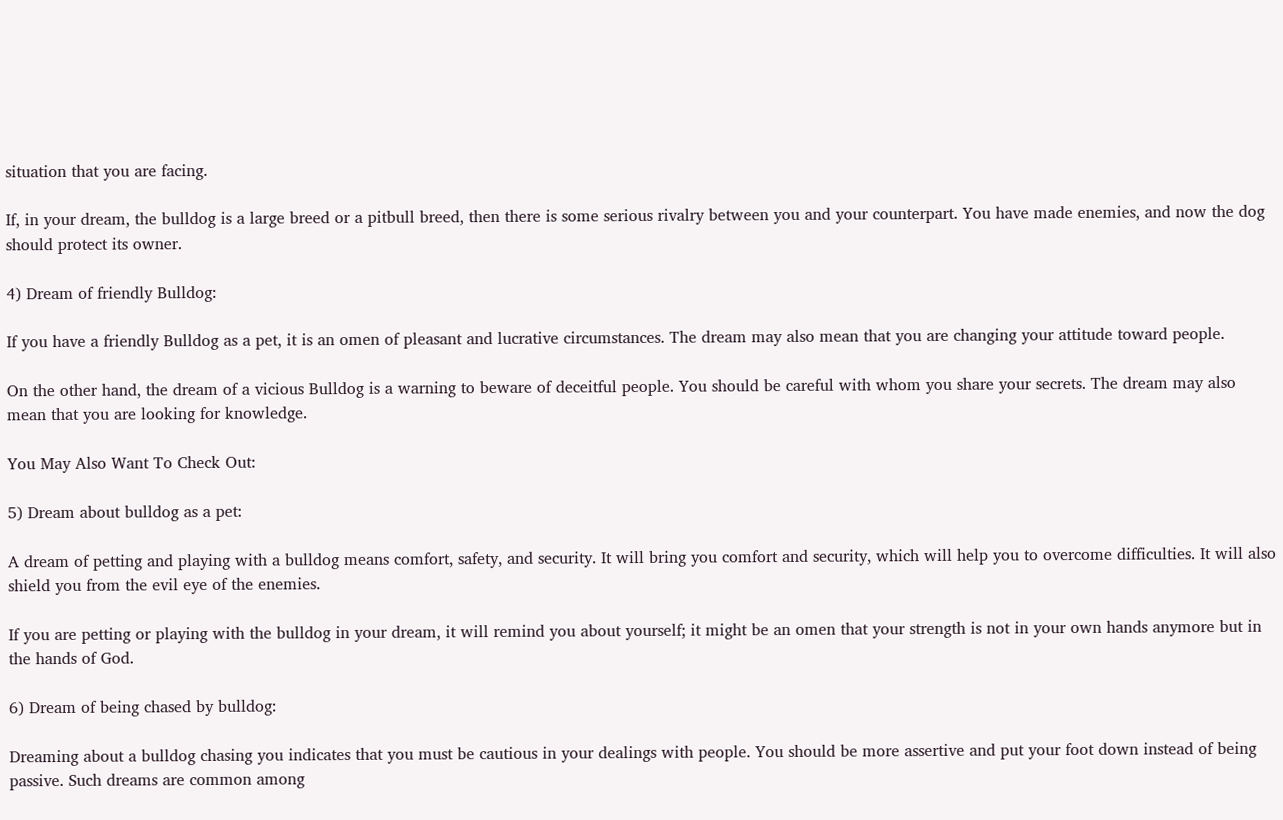situation that you are facing.

If, in your dream, the bulldog is a large breed or a pitbull breed, then there is some serious rivalry between you and your counterpart. You have made enemies, and now the dog should protect its owner.

4) Dream of friendly Bulldog:

If you have a friendly Bulldog as a pet, it is an omen of pleasant and lucrative circumstances. The dream may also mean that you are changing your attitude toward people.

On the other hand, the dream of a vicious Bulldog is a warning to beware of deceitful people. You should be careful with whom you share your secrets. The dream may also mean that you are looking for knowledge.

You May Also Want To Check Out:

5) Dream about bulldog as a pet:

A dream of petting and playing with a bulldog means comfort, safety, and security. It will bring you comfort and security, which will help you to overcome difficulties. It will also shield you from the evil eye of the enemies.

If you are petting or playing with the bulldog in your dream, it will remind you about yourself; it might be an omen that your strength is not in your own hands anymore but in the hands of God.

6) Dream of being chased by bulldog:

Dreaming about a bulldog chasing you indicates that you must be cautious in your dealings with people. You should be more assertive and put your foot down instead of being passive. Such dreams are common among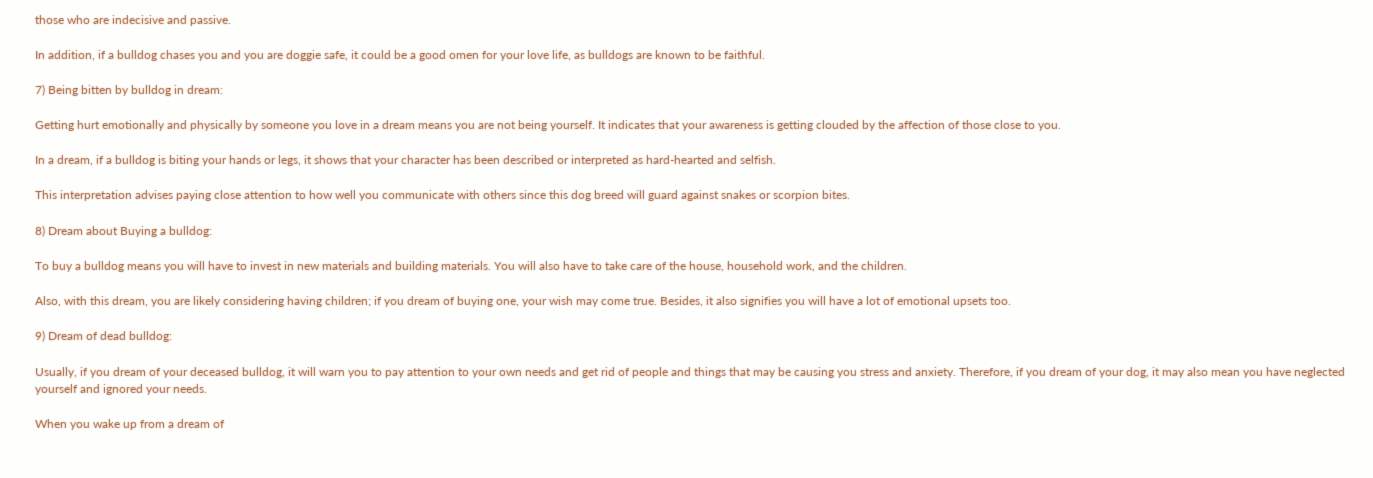those who are indecisive and passive.

In addition, if a bulldog chases you and you are doggie safe, it could be a good omen for your love life, as bulldogs are known to be faithful.

7) Being bitten by bulldog in dream:

Getting hurt emotionally and physically by someone you love in a dream means you are not being yourself. It indicates that your awareness is getting clouded by the affection of those close to you.

In a dream, if a bulldog is biting your hands or legs, it shows that your character has been described or interpreted as hard-hearted and selfish.

This interpretation advises paying close attention to how well you communicate with others since this dog breed will guard against snakes or scorpion bites.

8) Dream about Buying a bulldog:

To buy a bulldog means you will have to invest in new materials and building materials. You will also have to take care of the house, household work, and the children.

Also, with this dream, you are likely considering having children; if you dream of buying one, your wish may come true. Besides, it also signifies you will have a lot of emotional upsets too.

9) Dream of dead bulldog:

Usually, if you dream of your deceased bulldog, it will warn you to pay attention to your own needs and get rid of people and things that may be causing you stress and anxiety. Therefore, if you dream of your dog, it may also mean you have neglected yourself and ignored your needs.

When you wake up from a dream of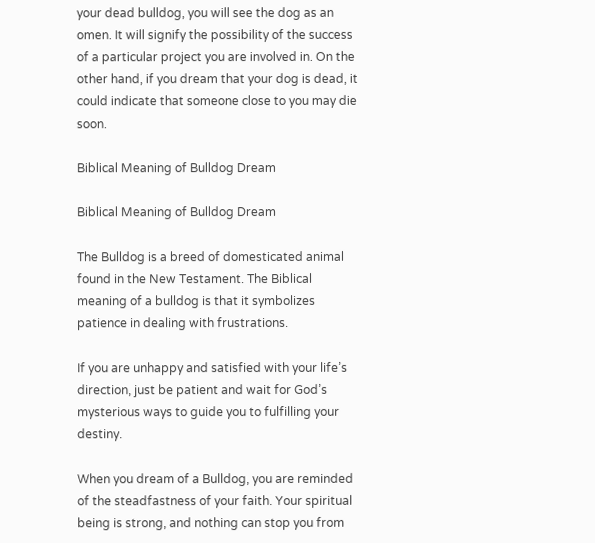your dead bulldog, you will see the dog as an omen. It will signify the possibility of the success of a particular project you are involved in. On the other hand, if you dream that your dog is dead, it could indicate that someone close to you may die soon.

Biblical Meaning of Bulldog Dream

Biblical Meaning of Bulldog Dream

The Bulldog is a breed of domesticated animal found in the New Testament. The Biblical meaning of a bulldog is that it symbolizes patience in dealing with frustrations.

If you are unhappy and satisfied with your life’s direction, just be patient and wait for God’s mysterious ways to guide you to fulfilling your destiny.

When you dream of a Bulldog, you are reminded of the steadfastness of your faith. Your spiritual being is strong, and nothing can stop you from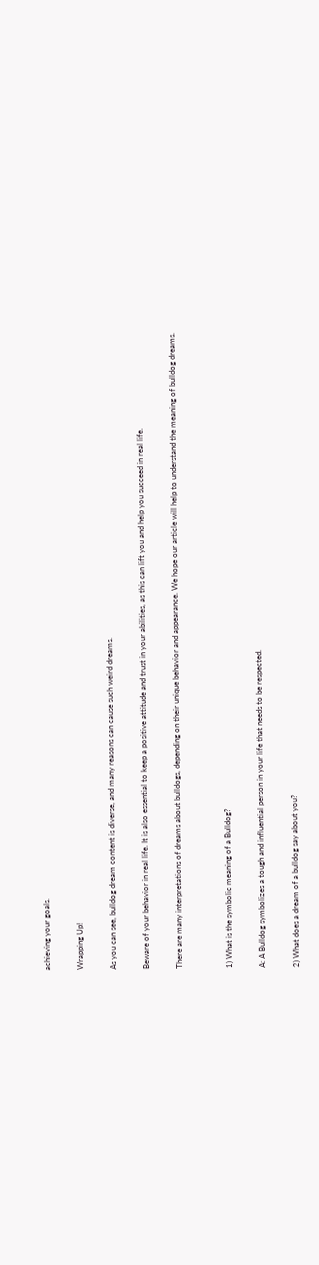achieving your goals.

Wrapping Up!

As you can see, bulldog dream content is diverse, and many reasons can cause such weird dreams.

Beware of your behavior in real life. It is also essential to keep a positive attitude and trust in your abilities, as this can lift you and help you succeed in real life.

There are many interpretations of dreams about bulldogs, depending on their unique behavior and appearance. We hope our article will help to understand the meaning of bulldog dreams.


1) What is the symbolic meaning of a Bulldog?

A: A Bulldog symbolizes a tough and influential person in your life that needs to be respected.

2) What does a dream of a bulldog say about you?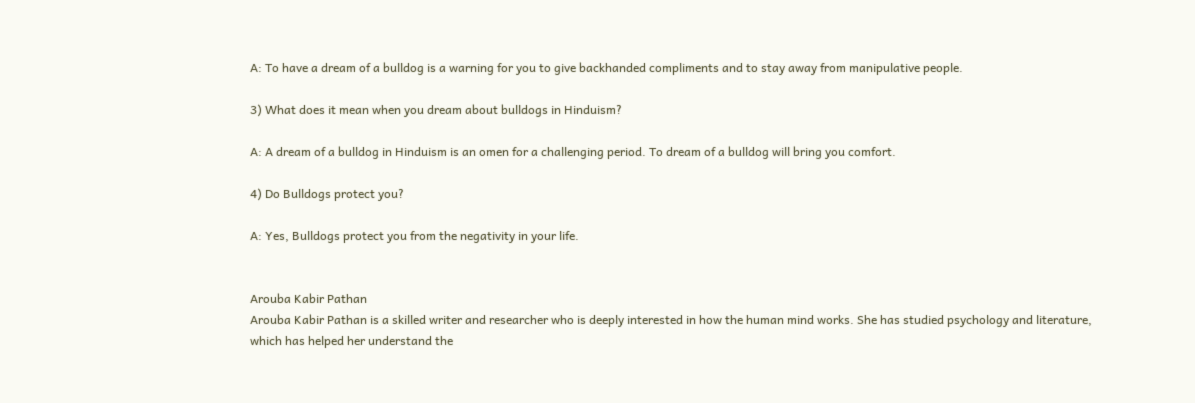A: To have a dream of a bulldog is a warning for you to give backhanded compliments and to stay away from manipulative people.

3) What does it mean when you dream about bulldogs in Hinduism?

A: A dream of a bulldog in Hinduism is an omen for a challenging period. To dream of a bulldog will bring you comfort.

4) Do Bulldogs protect you?

A: Yes, Bulldogs protect you from the negativity in your life.


Arouba Kabir Pathan
Arouba Kabir Pathan is a skilled writer and researcher who is deeply interested in how the human mind works. She has studied psychology and literature, which has helped her understand the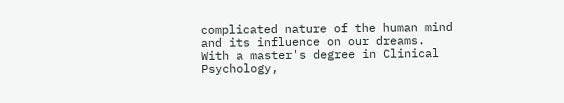complicated nature of the human mind and its influence on our dreams. With a master's degree in Clinical Psychology,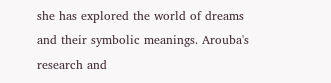she has explored the world of dreams and their symbolic meanings. Arouba's research and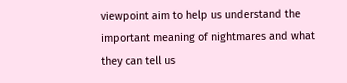viewpoint aim to help us understand the important meaning of nightmares and what they can tell us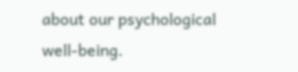about our psychological well-being.